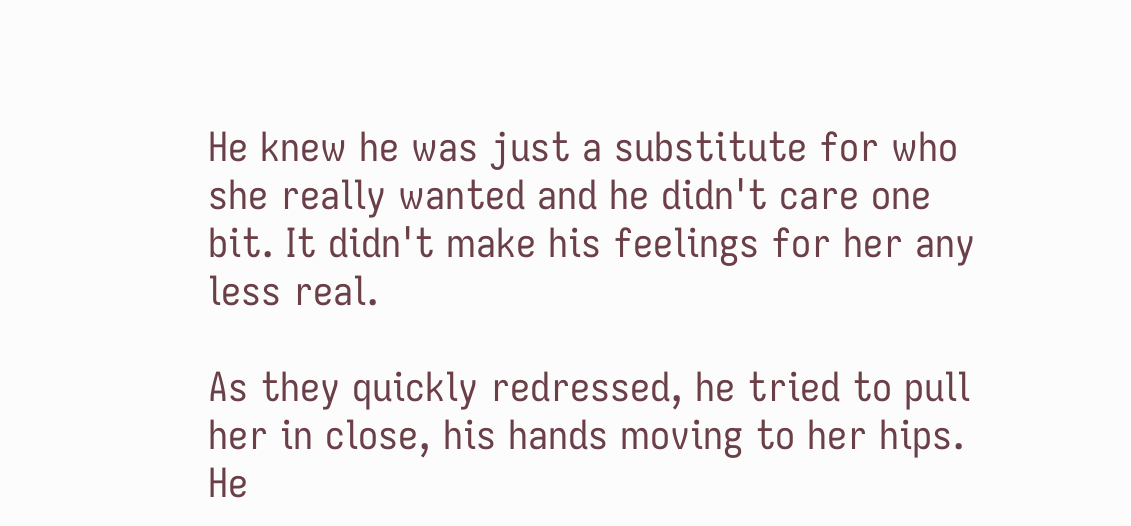He knew he was just a substitute for who she really wanted and he didn't care one bit. It didn't make his feelings for her any less real.

As they quickly redressed, he tried to pull her in close, his hands moving to her hips. He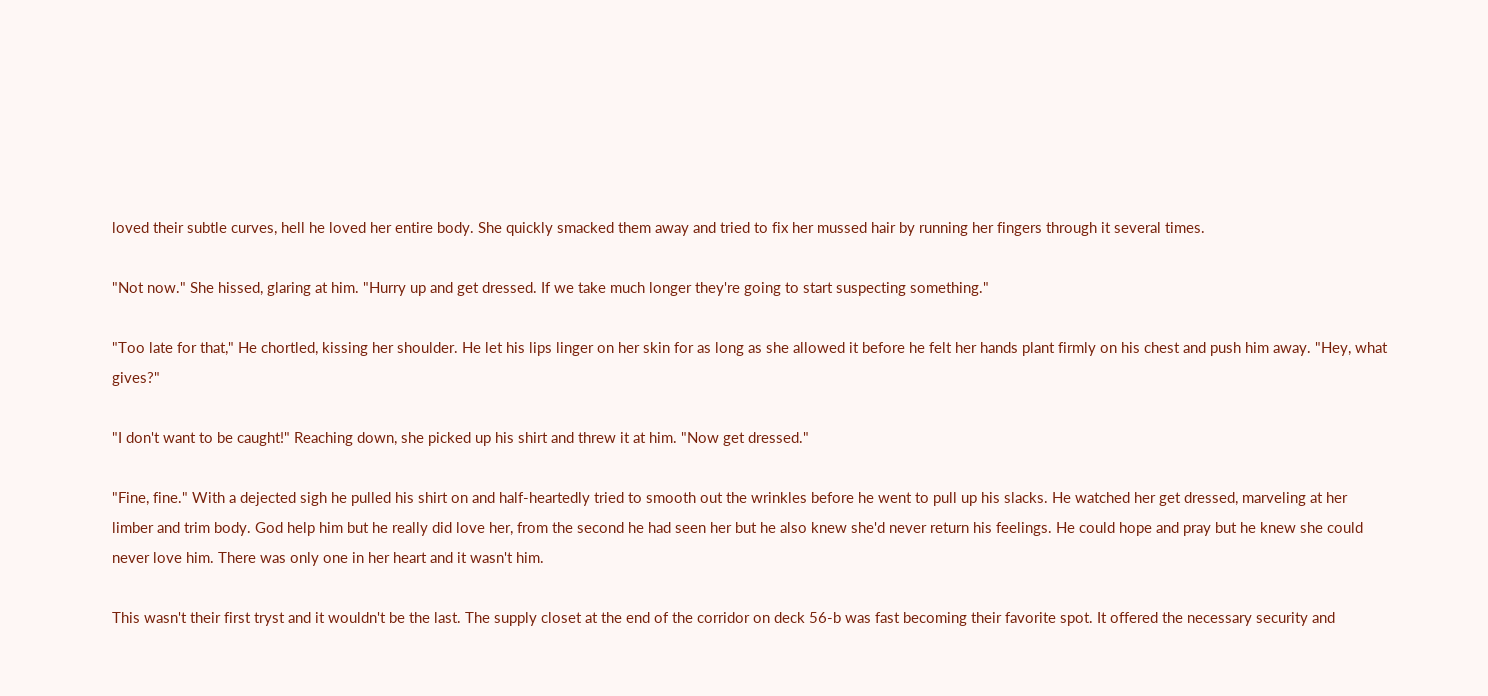loved their subtle curves, hell he loved her entire body. She quickly smacked them away and tried to fix her mussed hair by running her fingers through it several times.

"Not now." She hissed, glaring at him. "Hurry up and get dressed. If we take much longer they're going to start suspecting something."

"Too late for that," He chortled, kissing her shoulder. He let his lips linger on her skin for as long as she allowed it before he felt her hands plant firmly on his chest and push him away. "Hey, what gives?"

"I don't want to be caught!" Reaching down, she picked up his shirt and threw it at him. "Now get dressed."

"Fine, fine." With a dejected sigh he pulled his shirt on and half-heartedly tried to smooth out the wrinkles before he went to pull up his slacks. He watched her get dressed, marveling at her limber and trim body. God help him but he really did love her, from the second he had seen her but he also knew she'd never return his feelings. He could hope and pray but he knew she could never love him. There was only one in her heart and it wasn't him.

This wasn't their first tryst and it wouldn't be the last. The supply closet at the end of the corridor on deck 56-b was fast becoming their favorite spot. It offered the necessary security and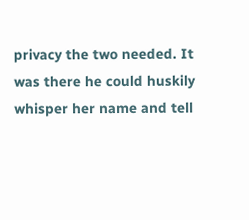privacy the two needed. It was there he could huskily whisper her name and tell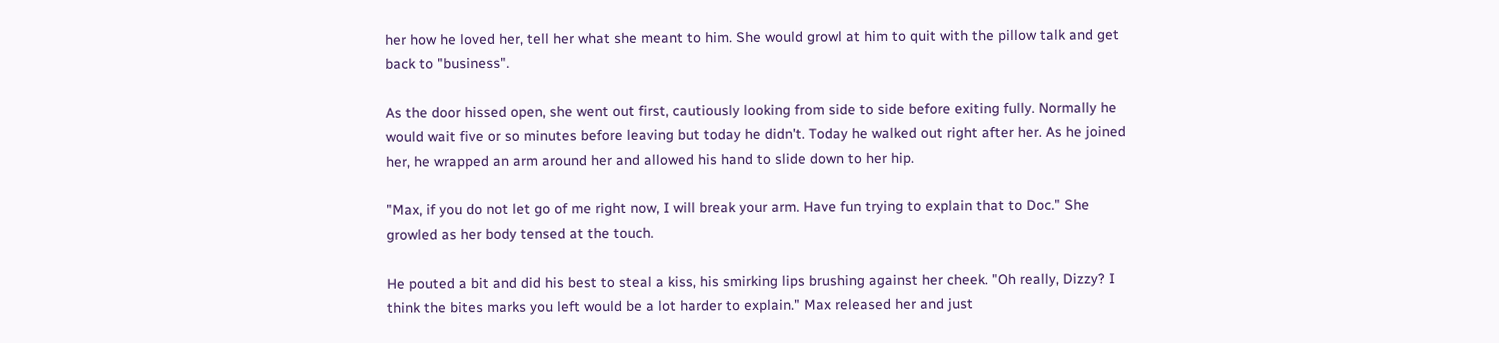her how he loved her, tell her what she meant to him. She would growl at him to quit with the pillow talk and get back to "business".

As the door hissed open, she went out first, cautiously looking from side to side before exiting fully. Normally he would wait five or so minutes before leaving but today he didn't. Today he walked out right after her. As he joined her, he wrapped an arm around her and allowed his hand to slide down to her hip.

"Max, if you do not let go of me right now, I will break your arm. Have fun trying to explain that to Doc." She growled as her body tensed at the touch.

He pouted a bit and did his best to steal a kiss, his smirking lips brushing against her cheek. "Oh really, Dizzy? I think the bites marks you left would be a lot harder to explain." Max released her and just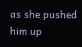as she pushed him up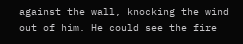against the wall, knocking the wind out of him. He could see the fire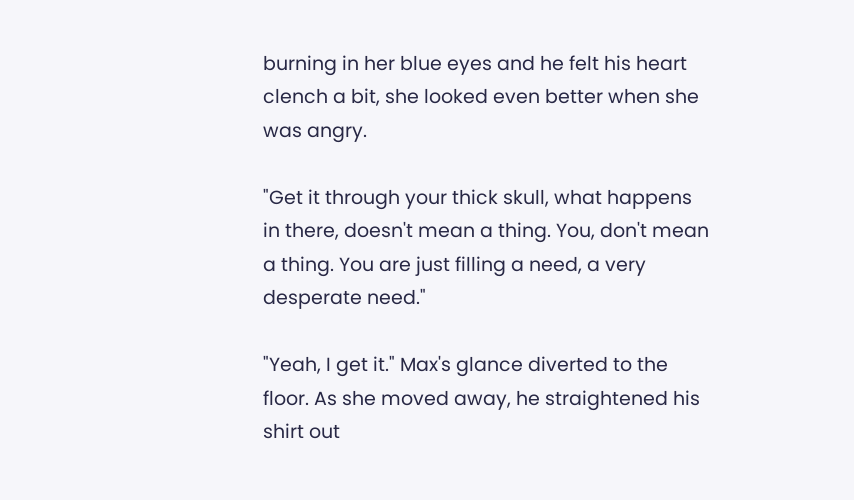burning in her blue eyes and he felt his heart clench a bit, she looked even better when she was angry.

"Get it through your thick skull, what happens in there, doesn't mean a thing. You, don't mean a thing. You are just filling a need, a very desperate need."

"Yeah, I get it." Max's glance diverted to the floor. As she moved away, he straightened his shirt out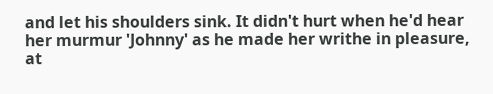and let his shoulders sink. It didn't hurt when he'd hear her murmur 'Johnny' as he made her writhe in pleasure, at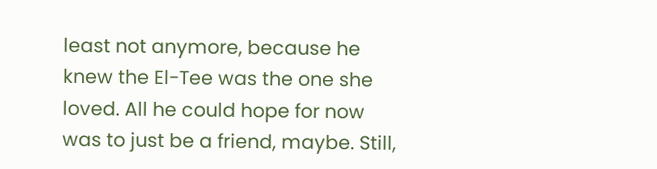least not anymore, because he knew the El-Tee was the one she loved. All he could hope for now was to just be a friend, maybe. Still,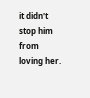it didn't stop him from loving her.